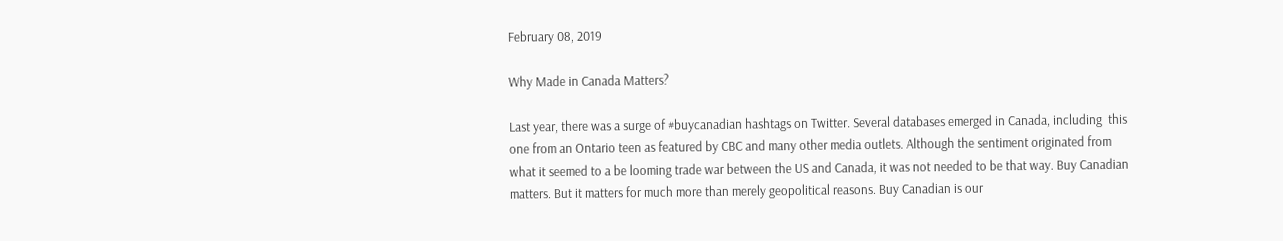February 08, 2019

Why Made in Canada Matters?

Last year, there was a surge of #buycanadian hashtags on Twitter. Several databases emerged in Canada, including  this one from an Ontario teen as featured by CBC and many other media outlets. Although the sentiment originated from what it seemed to a be looming trade war between the US and Canada, it was not needed to be that way. Buy Canadian matters. But it matters for much more than merely geopolitical reasons. Buy Canadian is our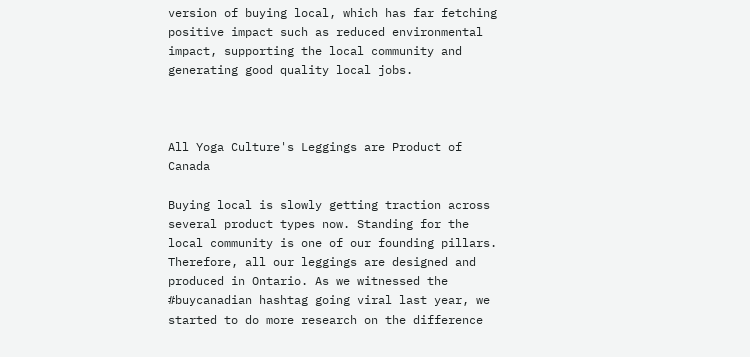version of buying local, which has far fetching positive impact such as reduced environmental impact, supporting the local community and generating good quality local jobs.



All Yoga Culture's Leggings are Product of Canada

Buying local is slowly getting traction across several product types now. Standing for the local community is one of our founding pillars. Therefore, all our leggings are designed and produced in Ontario. As we witnessed the #buycanadian hashtag going viral last year, we started to do more research on the difference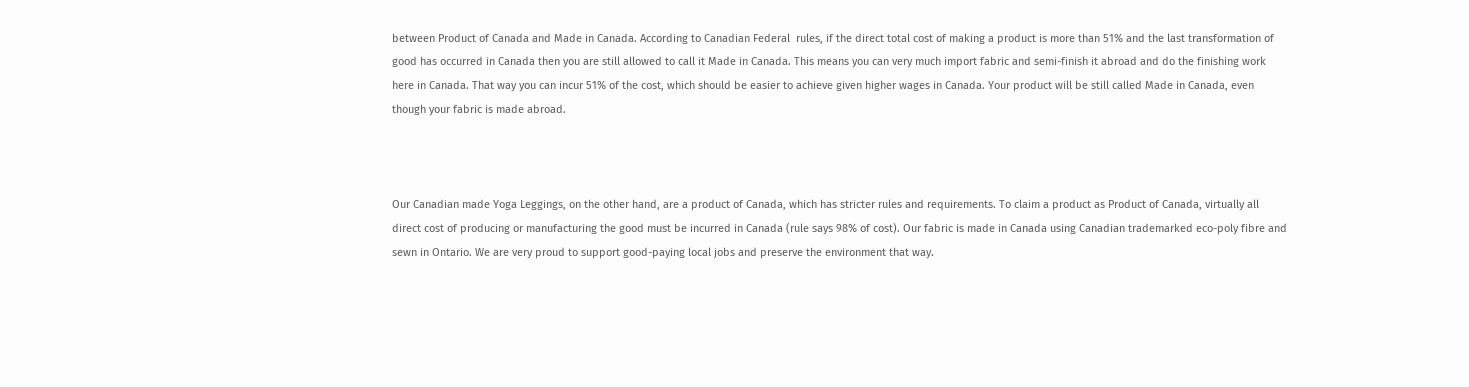between Product of Canada and Made in Canada. According to Canadian Federal  rules, if the direct total cost of making a product is more than 51% and the last transformation of good has occurred in Canada then you are still allowed to call it Made in Canada. This means you can very much import fabric and semi-finish it abroad and do the finishing work here in Canada. That way you can incur 51% of the cost, which should be easier to achieve given higher wages in Canada. Your product will be still called Made in Canada, even though your fabric is made abroad.



Our Canadian made Yoga Leggings, on the other hand, are a product of Canada, which has stricter rules and requirements. To claim a product as Product of Canada, virtually all direct cost of producing or manufacturing the good must be incurred in Canada (rule says 98% of cost). Our fabric is made in Canada using Canadian trademarked eco-poly fibre and sewn in Ontario. We are very proud to support good-paying local jobs and preserve the environment that way.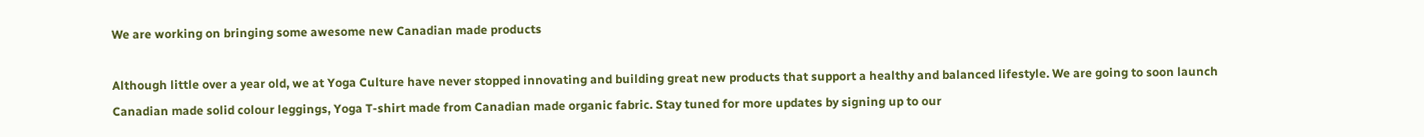We are working on bringing some awesome new Canadian made products

Although little over a year old, we at Yoga Culture have never stopped innovating and building great new products that support a healthy and balanced lifestyle. We are going to soon launch Canadian made solid colour leggings, Yoga T-shirt made from Canadian made organic fabric. Stay tuned for more updates by signing up to our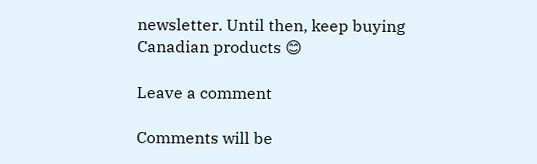newsletter. Until then, keep buying Canadian products 😊

Leave a comment

Comments will be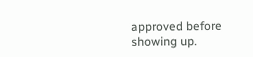approved before showing up.